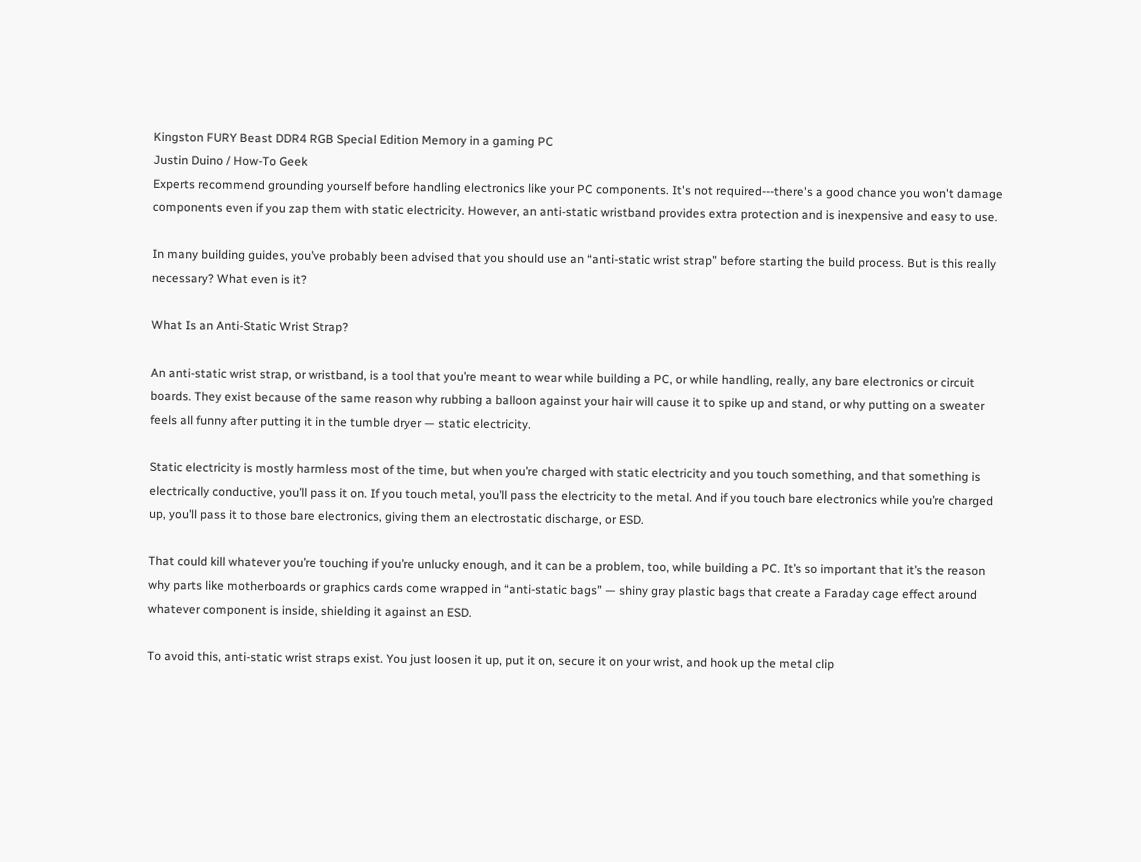Kingston FURY Beast DDR4 RGB Special Edition Memory in a gaming PC
Justin Duino / How-To Geek
Experts recommend grounding yourself before handling electronics like your PC components. It's not required---there's a good chance you won't damage components even if you zap them with static electricity. However, an anti-static wristband provides extra protection and is inexpensive and easy to use.

In many building guides, you’ve probably been advised that you should use an “anti-static wrist strap” before starting the build process. But is this really necessary? What even is it?

What Is an Anti-Static Wrist Strap?

An anti-static wrist strap, or wristband, is a tool that you’re meant to wear while building a PC, or while handling, really, any bare electronics or circuit boards. They exist because of the same reason why rubbing a balloon against your hair will cause it to spike up and stand, or why putting on a sweater feels all funny after putting it in the tumble dryer — static electricity.

Static electricity is mostly harmless most of the time, but when you’re charged with static electricity and you touch something, and that something is electrically conductive, you’ll pass it on. If you touch metal, you’ll pass the electricity to the metal. And if you touch bare electronics while you’re charged up, you’ll pass it to those bare electronics, giving them an electrostatic discharge, or ESD.

That could kill whatever you’re touching if you’re unlucky enough, and it can be a problem, too, while building a PC. It’s so important that it’s the reason why parts like motherboards or graphics cards come wrapped in “anti-static bags” — shiny gray plastic bags that create a Faraday cage effect around whatever component is inside, shielding it against an ESD.

To avoid this, anti-static wrist straps exist. You just loosen it up, put it on, secure it on your wrist, and hook up the metal clip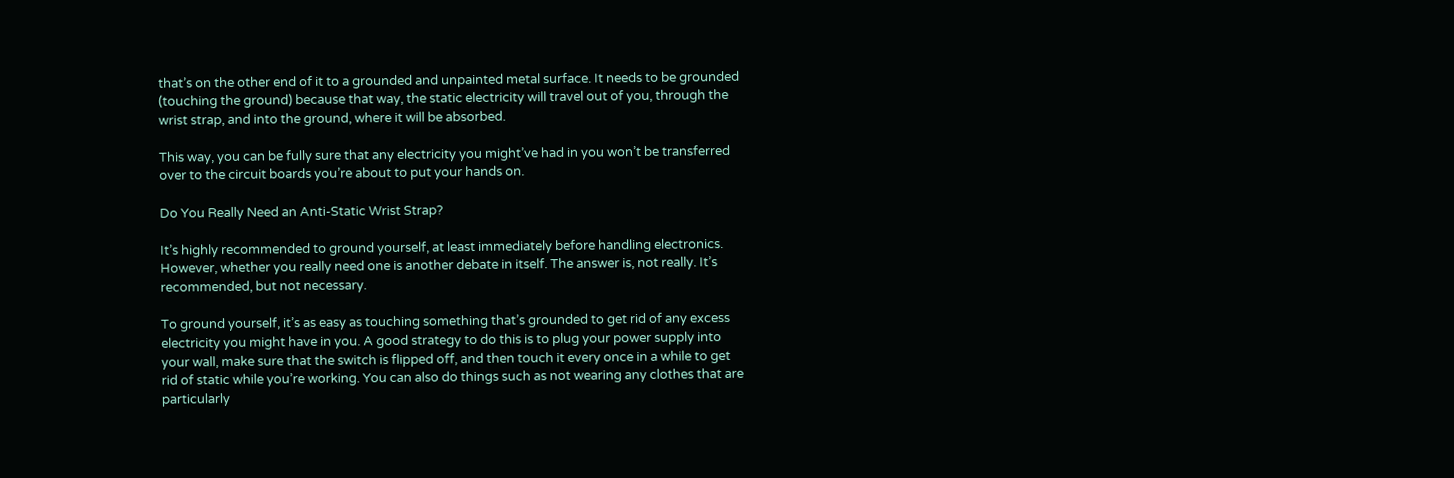that’s on the other end of it to a grounded and unpainted metal surface. It needs to be grounded (touching the ground) because that way, the static electricity will travel out of you, through the wrist strap, and into the ground, where it will be absorbed.

This way, you can be fully sure that any electricity you might’ve had in you won’t be transferred over to the circuit boards you’re about to put your hands on.

Do You Really Need an Anti-Static Wrist Strap?

It’s highly recommended to ground yourself, at least immediately before handling electronics. However, whether you really need one is another debate in itself. The answer is, not really. It’s recommended, but not necessary.

To ground yourself, it’s as easy as touching something that’s grounded to get rid of any excess electricity you might have in you. A good strategy to do this is to plug your power supply into your wall, make sure that the switch is flipped off, and then touch it every once in a while to get rid of static while you’re working. You can also do things such as not wearing any clothes that are particularly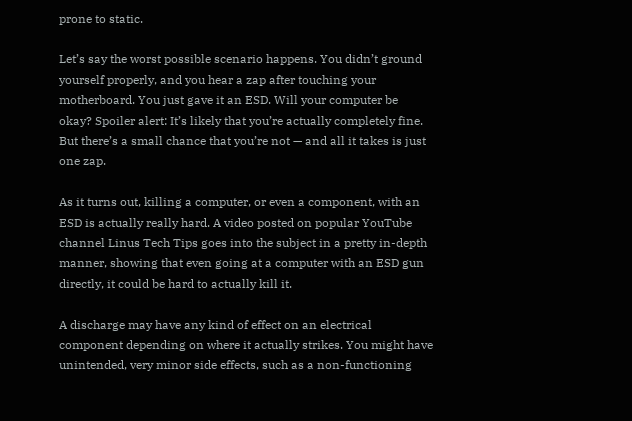prone to static.

Let’s say the worst possible scenario happens. You didn’t ground yourself properly, and you hear a zap after touching your motherboard. You just gave it an ESD. Will your computer be okay? Spoiler alert: It’s likely that you’re actually completely fine. But there’s a small chance that you’re not — and all it takes is just one zap.

As it turns out, killing a computer, or even a component, with an ESD is actually really hard. A video posted on popular YouTube channel Linus Tech Tips goes into the subject in a pretty in-depth manner, showing that even going at a computer with an ESD gun directly, it could be hard to actually kill it.

A discharge may have any kind of effect on an electrical component depending on where it actually strikes. You might have unintended, very minor side effects, such as a non-functioning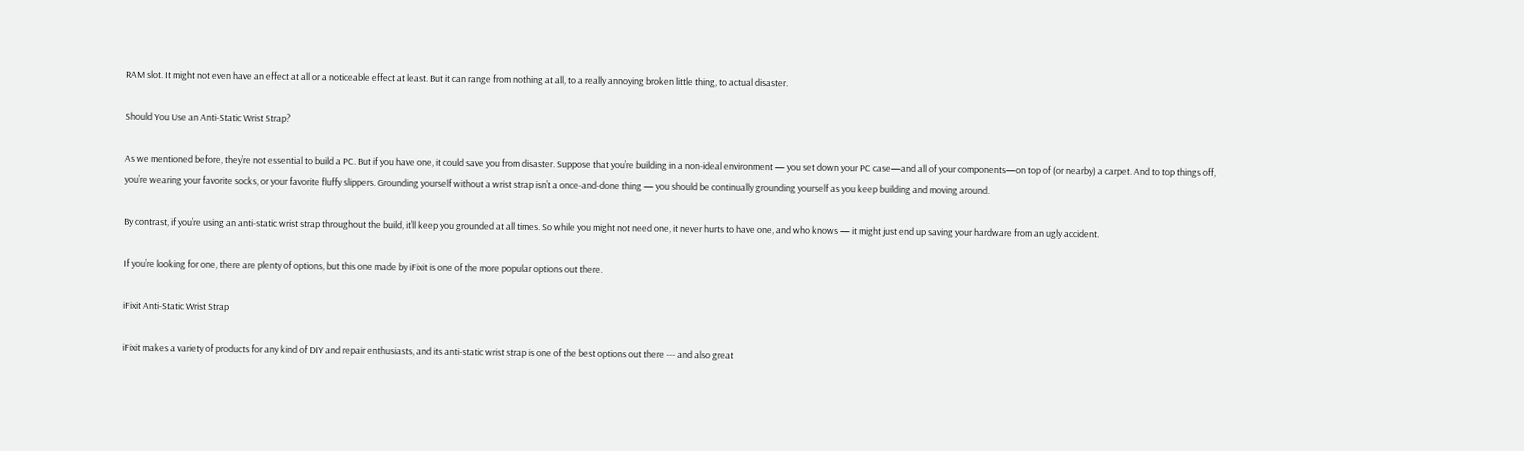RAM slot. It might not even have an effect at all or a noticeable effect at least. But it can range from nothing at all, to a really annoying broken little thing, to actual disaster.

Should You Use an Anti-Static Wrist Strap?

As we mentioned before, they’re not essential to build a PC. But if you have one, it could save you from disaster. Suppose that you’re building in a non-ideal environment — you set down your PC case—and all of your components—on top of (or nearby) a carpet. And to top things off, you’re wearing your favorite socks, or your favorite fluffy slippers. Grounding yourself without a wrist strap isn’t a once-and-done thing — you should be continually grounding yourself as you keep building and moving around.

By contrast, if you’re using an anti-static wrist strap throughout the build, it’ll keep you grounded at all times. So while you might not need one, it never hurts to have one, and who knows — it might just end up saving your hardware from an ugly accident.

If you’re looking for one, there are plenty of options, but this one made by iFixit is one of the more popular options out there.

iFixit Anti-Static Wrist Strap

iFixit makes a variety of products for any kind of DIY and repair enthusiasts, and its anti-static wrist strap is one of the best options out there --- and also great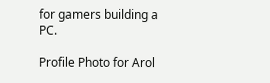for gamers building a PC.

Profile Photo for Arol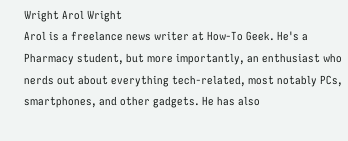Wright Arol Wright
Arol is a freelance news writer at How-To Geek. He's a Pharmacy student, but more importantly, an enthusiast who nerds out about everything tech-related, most notably PCs, smartphones, and other gadgets. He has also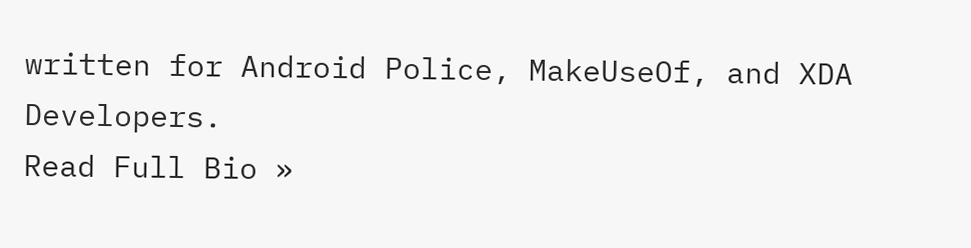written for Android Police, MakeUseOf, and XDA Developers.
Read Full Bio »